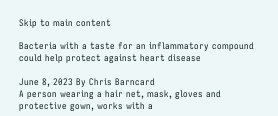Skip to main content

Bacteria with a taste for an inflammatory compound could help protect against heart disease

June 8, 2023 By Chris Barncard
A person wearing a hair net, mask, gloves and protective gown, works with a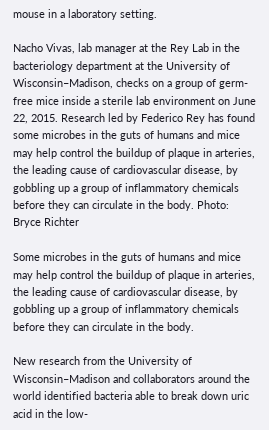mouse in a laboratory setting.

Nacho Vivas, lab manager at the Rey Lab in the bacteriology department at the University of Wisconsin–Madison, checks on a group of germ-free mice inside a sterile lab environment on June 22, 2015. Research led by Federico Rey has found some microbes in the guts of humans and mice may help control the buildup of plaque in arteries, the leading cause of cardiovascular disease, by gobbling up a group of inflammatory chemicals before they can circulate in the body. Photo: Bryce Richter

Some microbes in the guts of humans and mice may help control the buildup of plaque in arteries, the leading cause of cardiovascular disease, by gobbling up a group of inflammatory chemicals before they can circulate in the body.

New research from the University of Wisconsin–Madison and collaborators around the world identified bacteria able to break down uric acid in the low-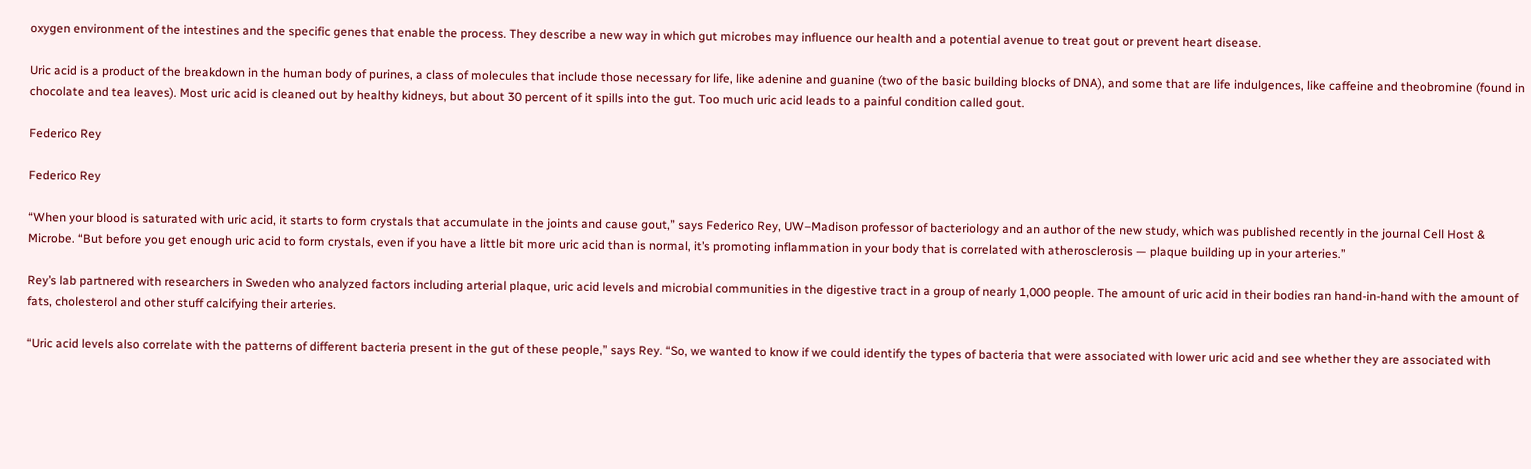oxygen environment of the intestines and the specific genes that enable the process. They describe a new way in which gut microbes may influence our health and a potential avenue to treat gout or prevent heart disease.

Uric acid is a product of the breakdown in the human body of purines, a class of molecules that include those necessary for life, like adenine and guanine (two of the basic building blocks of DNA), and some that are life indulgences, like caffeine and theobromine (found in chocolate and tea leaves). Most uric acid is cleaned out by healthy kidneys, but about 30 percent of it spills into the gut. Too much uric acid leads to a painful condition called gout.

Federico Rey

Federico Rey

“When your blood is saturated with uric acid, it starts to form crystals that accumulate in the joints and cause gout,” says Federico Rey, UW–Madison professor of bacteriology and an author of the new study, which was published recently in the journal Cell Host & Microbe. “But before you get enough uric acid to form crystals, even if you have a little bit more uric acid than is normal, it’s promoting inflammation in your body that is correlated with atherosclerosis — plaque building up in your arteries.”

Rey’s lab partnered with researchers in Sweden who analyzed factors including arterial plaque, uric acid levels and microbial communities in the digestive tract in a group of nearly 1,000 people. The amount of uric acid in their bodies ran hand-in-hand with the amount of fats, cholesterol and other stuff calcifying their arteries.

“Uric acid levels also correlate with the patterns of different bacteria present in the gut of these people,” says Rey. “So, we wanted to know if we could identify the types of bacteria that were associated with lower uric acid and see whether they are associated with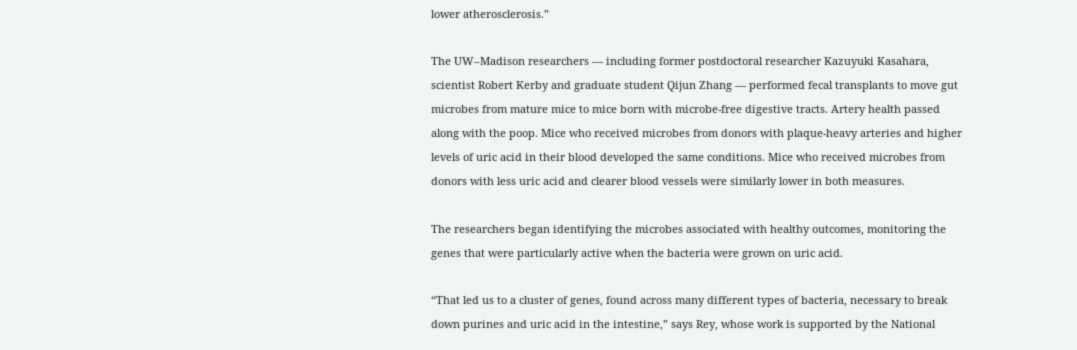lower atherosclerosis.”

The UW–Madison researchers — including former postdoctoral researcher Kazuyuki Kasahara, scientist Robert Kerby and graduate student Qijun Zhang — performed fecal transplants to move gut microbes from mature mice to mice born with microbe-free digestive tracts. Artery health passed along with the poop. Mice who received microbes from donors with plaque-heavy arteries and higher levels of uric acid in their blood developed the same conditions. Mice who received microbes from donors with less uric acid and clearer blood vessels were similarly lower in both measures.

The researchers began identifying the microbes associated with healthy outcomes, monitoring the genes that were particularly active when the bacteria were grown on uric acid.

“That led us to a cluster of genes, found across many different types of bacteria, necessary to break down purines and uric acid in the intestine,” says Rey, whose work is supported by the National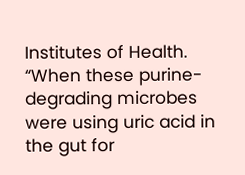Institutes of Health. “When these purine-degrading microbes were using uric acid in the gut for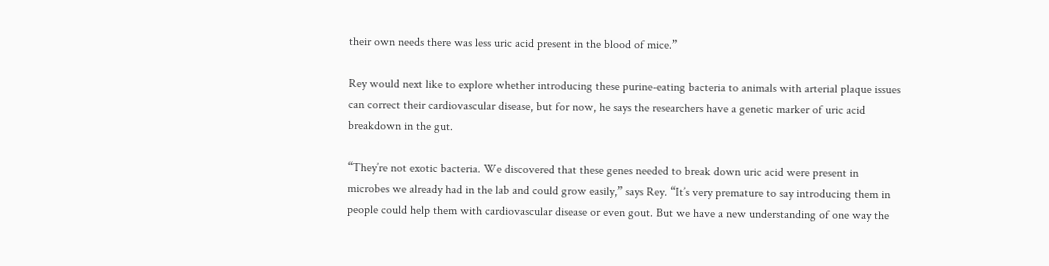their own needs there was less uric acid present in the blood of mice.”

Rey would next like to explore whether introducing these purine-eating bacteria to animals with arterial plaque issues can correct their cardiovascular disease, but for now, he says the researchers have a genetic marker of uric acid breakdown in the gut.

“They’re not exotic bacteria. We discovered that these genes needed to break down uric acid were present in microbes we already had in the lab and could grow easily,” says Rey. “It’s very premature to say introducing them in people could help them with cardiovascular disease or even gout. But we have a new understanding of one way the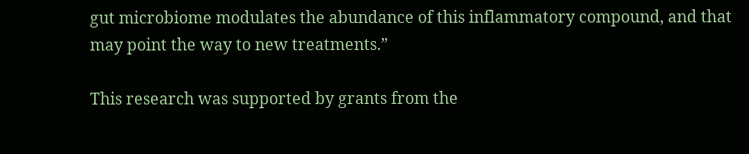gut microbiome modulates the abundance of this inflammatory compound, and that may point the way to new treatments.”

This research was supported by grants from the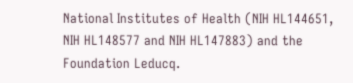National Institutes of Health (NIH HL144651, NIH HL148577 and NIH HL147883) and the Foundation Leducq.